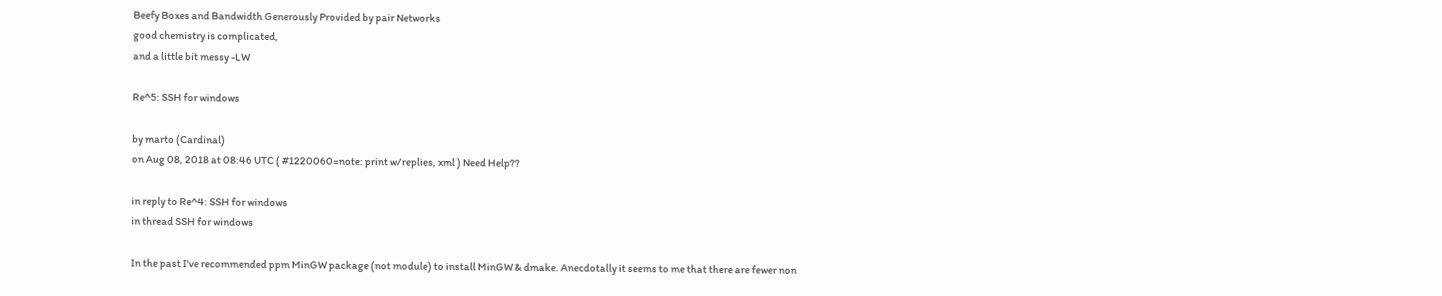Beefy Boxes and Bandwidth Generously Provided by pair Networks
good chemistry is complicated,
and a little bit messy -LW

Re^5: SSH for windows

by marto (Cardinal)
on Aug 08, 2018 at 08:46 UTC ( #1220060=note: print w/replies, xml ) Need Help??

in reply to Re^4: SSH for windows
in thread SSH for windows

In the past I've recommended ppm MinGW package (not module) to install MinGW & dmake. Anecdotally it seems to me that there are fewer non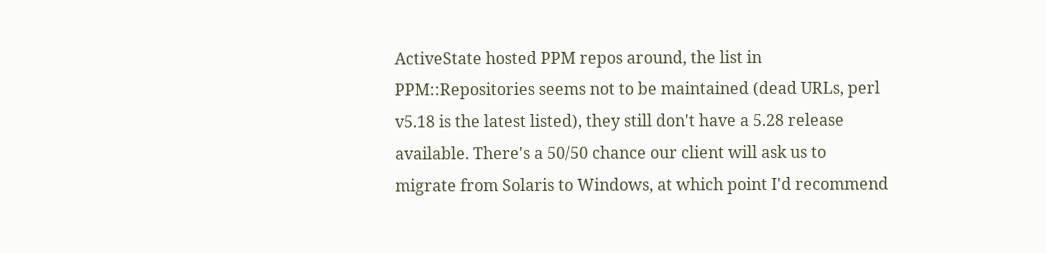ActiveState hosted PPM repos around, the list in PPM::Repositories seems not to be maintained (dead URLs, perl v5.18 is the latest listed), they still don't have a 5.28 release available. There's a 50/50 chance our client will ask us to migrate from Solaris to Windows, at which point I'd recommend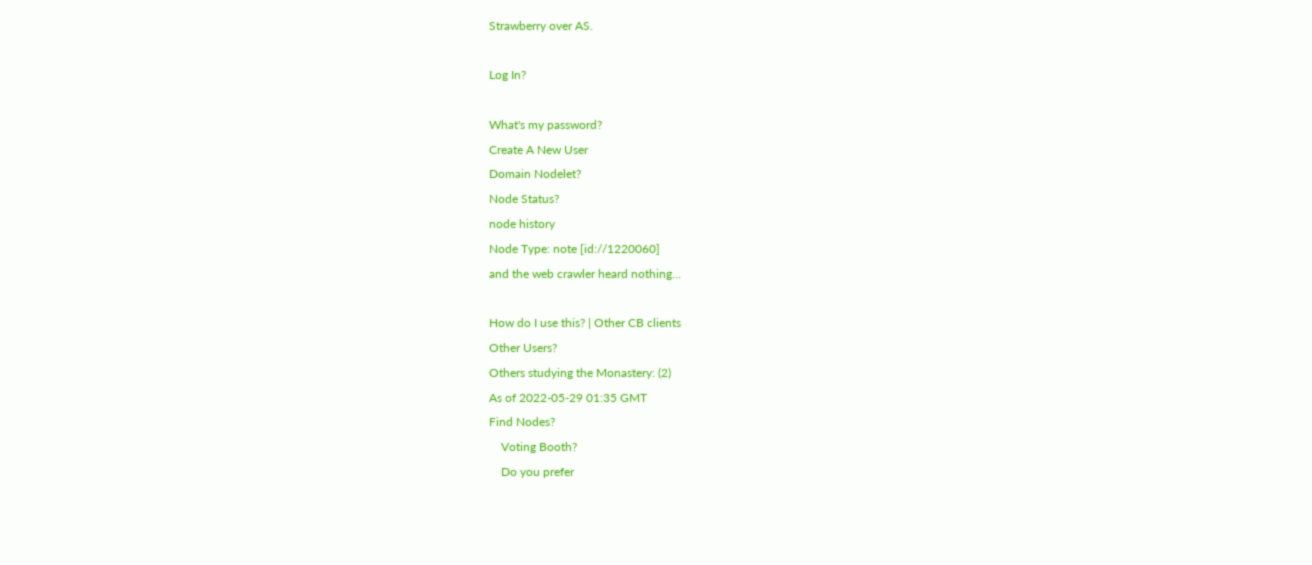Strawberry over AS.

Log In?

What's my password?
Create A New User
Domain Nodelet?
Node Status?
node history
Node Type: note [id://1220060]
and the web crawler heard nothing...

How do I use this? | Other CB clients
Other Users?
Others studying the Monastery: (2)
As of 2022-05-29 01:35 GMT
Find Nodes?
    Voting Booth?
    Do you prefer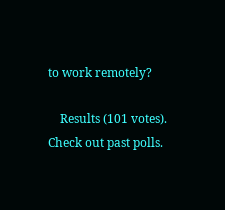to work remotely?

    Results (101 votes). Check out past polls.